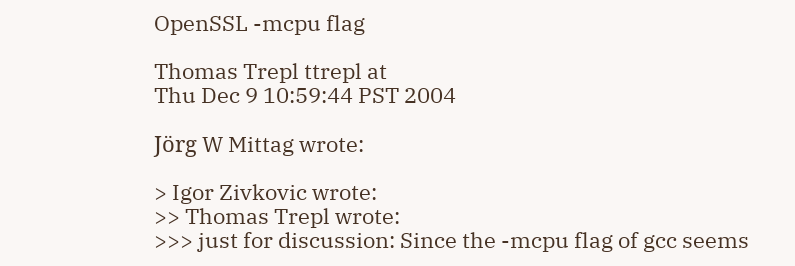OpenSSL -mcpu flag

Thomas Trepl ttrepl at
Thu Dec 9 10:59:44 PST 2004

Jörg W Mittag wrote:

> Igor Zivkovic wrote:
>> Thomas Trepl wrote:
>>> just for discussion: Since the -mcpu flag of gcc seems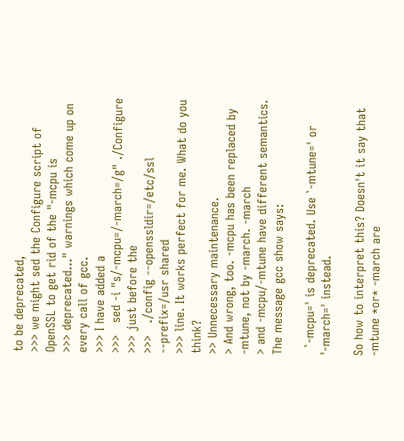to be deprecated,
>>> we might sed the Configure script of OpenSSL to get rid of the "-mcpu is
>>> deprecated..." warnings which come up on every call of gcc.
>>> I have added a
>>>   sed -i "s/-mcpu=/-march=/g" ./Configure
>>> just before the
>>>   ./config --openssldir=/etc/ssl --prefix=/usr shared
>>> line. It works perfect for me. What do you think?
>> Unnecessary maintenance.
> And wrong, too. -mcpu has been replaced by -mtune, not by -march. -march
> and -mcpu/-mtune have different semantics.
The message gcc show says:

  `-mcpu=' is deprecated. Use `-mtune=' or '-march=' instead.

So how to interpret this? Doesn't it say that -mtune *or* -march are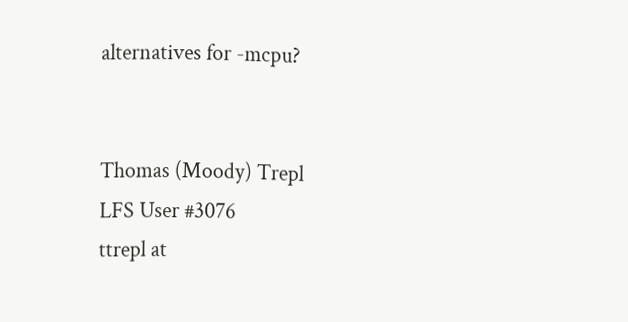alternatives for -mcpu?


Thomas (Moody) Trepl
LFS User #3076
ttrepl at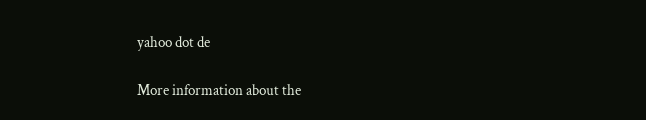yahoo dot de

More information about the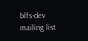blfs-dev mailing list